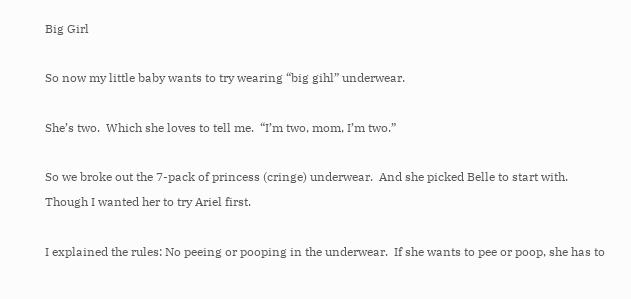Big Girl

So now my little baby wants to try wearing “big gihl” underwear.

She’s two.  Which she loves to tell me.  “I’m two, mom, I’m two.”

So we broke out the 7-pack of princess (cringe) underwear.  And she picked Belle to start with.  Though I wanted her to try Ariel first.

I explained the rules: No peeing or pooping in the underwear.  If she wants to pee or poop, she has to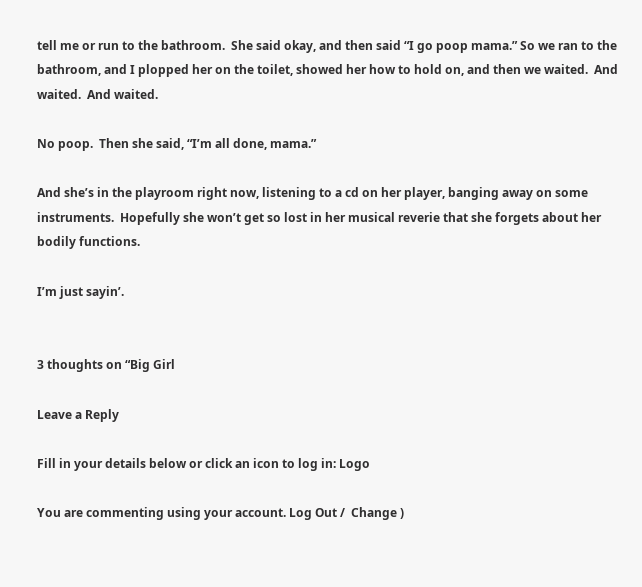tell me or run to the bathroom.  She said okay, and then said “I go poop mama.” So we ran to the bathroom, and I plopped her on the toilet, showed her how to hold on, and then we waited.  And waited.  And waited.

No poop.  Then she said, “I’m all done, mama.”

And she’s in the playroom right now, listening to a cd on her player, banging away on some instruments.  Hopefully she won’t get so lost in her musical reverie that she forgets about her bodily functions.

I’m just sayin’.


3 thoughts on “Big Girl

Leave a Reply

Fill in your details below or click an icon to log in: Logo

You are commenting using your account. Log Out /  Change )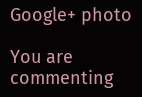Google+ photo

You are commenting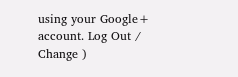using your Google+ account. Log Out /  Change )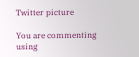Twitter picture

You are commenting using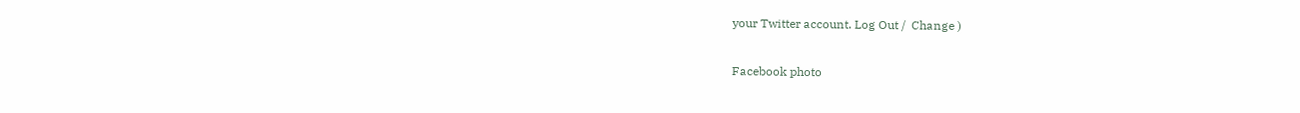your Twitter account. Log Out /  Change )

Facebook photo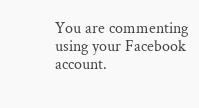You are commenting using your Facebook account.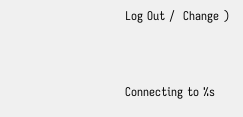Log Out /  Change )


Connecting to %s